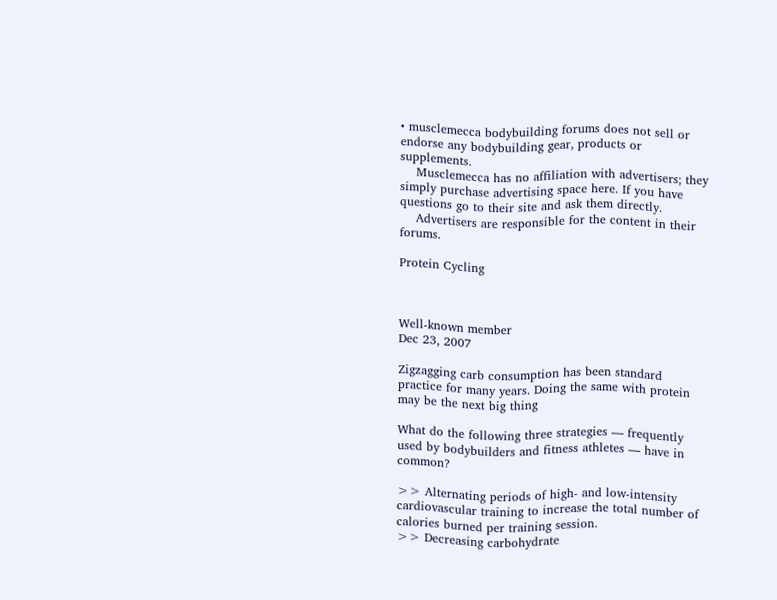• musclemecca bodybuilding forums does not sell or endorse any bodybuilding gear, products or supplements.
    Musclemecca has no affiliation with advertisers; they simply purchase advertising space here. If you have questions go to their site and ask them directly.
    Advertisers are responsible for the content in their forums.

Protein Cycling



Well-known member
Dec 23, 2007

Zigzagging carb consumption has been standard practice for many years. Doing the same with protein may be the next big thing

What do the following three strategies — frequently used by bodybuilders and fitness athletes — have in common?

>> Alternating periods of high- and low-intensity cardiovascular training to increase the total number of calories burned per training session.
>> Decreasing carbohydrate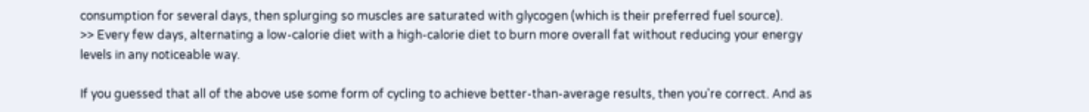consumption for several days, then splurging so muscles are saturated with glycogen (which is their preferred fuel source).
>> Every few days, alternating a low-calorie diet with a high-calorie diet to burn more overall fat without reducing your energy levels in any noticeable way.

If you guessed that all of the above use some form of cycling to achieve better-than-average results, then you're correct. And as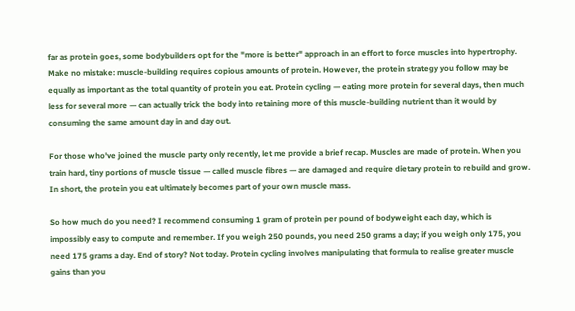far as protein goes, some bodybuilders opt for the "more is better" approach in an effort to force muscles into hypertrophy. Make no mistake: muscle-building requires copious amounts of protein. However, the protein strategy you follow may be equally as important as the total quantity of protein you eat. Protein cycling — eating more protein for several days, then much less for several more — can actually trick the body into retaining more of this muscle-building nutrient than it would by consuming the same amount day in and day out.

For those who've joined the muscle party only recently, let me provide a brief recap. Muscles are made of protein. When you train hard, tiny portions of muscle tissue — called muscle fibres — are damaged and require dietary protein to rebuild and grow. In short, the protein you eat ultimately becomes part of your own muscle mass.

So how much do you need? I recommend consuming 1 gram of protein per pound of bodyweight each day, which is impossibly easy to compute and remember. If you weigh 250 pounds, you need 250 grams a day; if you weigh only 175, you need 175 grams a day. End of story? Not today. Protein cycling involves manipulating that formula to realise greater muscle gains than you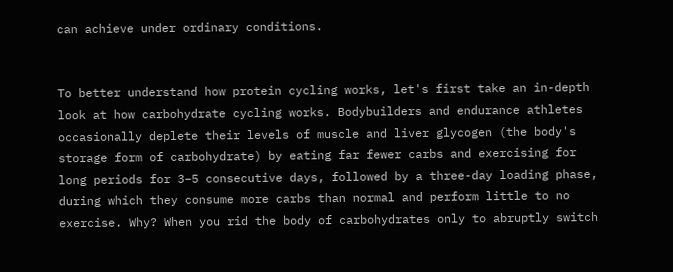can achieve under ordinary conditions.


To better understand how protein cycling works, let's first take an in-depth look at how carbohydrate cycling works. Bodybuilders and endurance athletes occasionally deplete their levels of muscle and liver glycogen (the body's storage form of carbohydrate) by eating far fewer carbs and exercising for long periods for 3–5 consecutive days, followed by a three-day loading phase, during which they consume more carbs than normal and perform little to no exercise. Why? When you rid the body of carbohydrates only to abruptly switch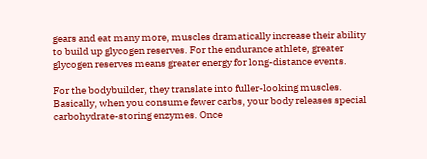gears and eat many more, muscles dramatically increase their ability to build up glycogen reserves. For the endurance athlete, greater glycogen reserves means greater energy for long-distance events.

For the bodybuilder, they translate into fuller-looking muscles. Basically, when you consume fewer carbs, your body releases special carbohydrate-storing enzymes. Once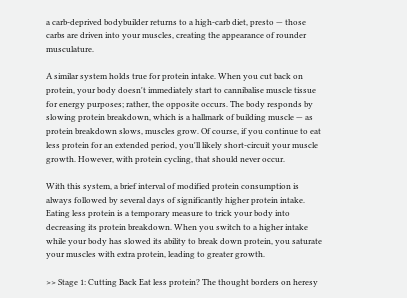a carb-deprived bodybuilder returns to a high-carb diet, presto — those carbs are driven into your muscles, creating the appearance of rounder musculature.

A similar system holds true for protein intake. When you cut back on protein, your body doesn't immediately start to cannibalise muscle tissue for energy purposes; rather, the opposite occurs. The body responds by slowing protein breakdown, which is a hallmark of building muscle — as protein breakdown slows, muscles grow. Of course, if you continue to eat less protein for an extended period, you'll likely short-circuit your muscle growth. However, with protein cycling, that should never occur.

With this system, a brief interval of modified protein consumption is always followed by several days of significantly higher protein intake. Eating less protein is a temporary measure to trick your body into decreasing its protein breakdown. When you switch to a higher intake while your body has slowed its ability to break down protein, you saturate your muscles with extra protein, leading to greater growth.

>> Stage 1: Cutting Back Eat less protein? The thought borders on heresy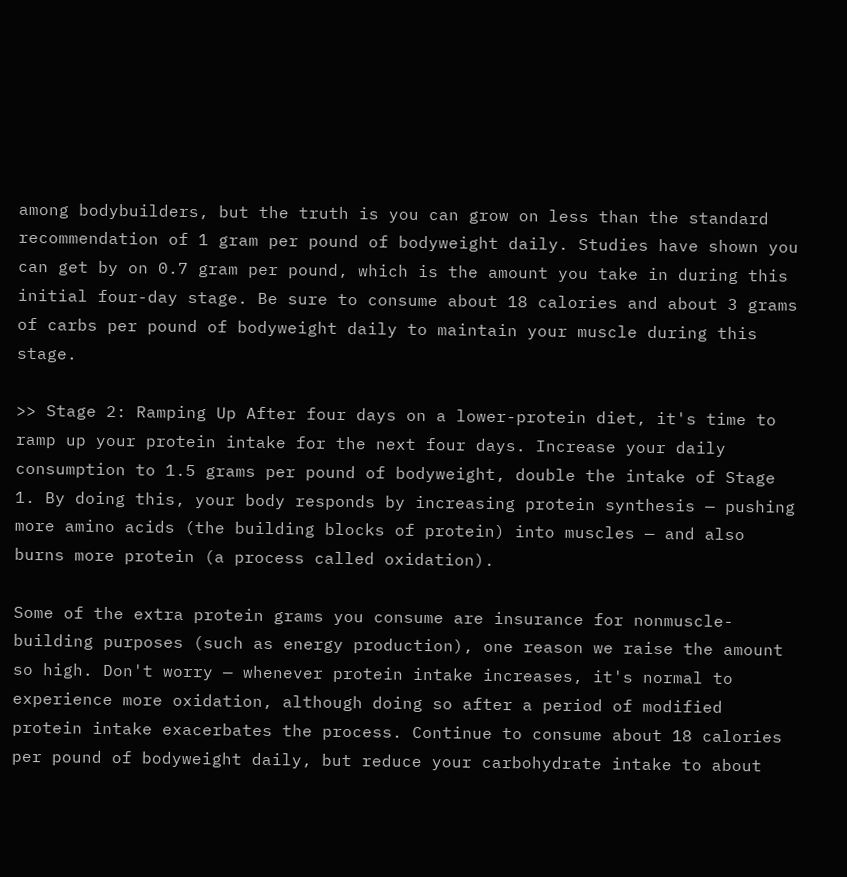among bodybuilders, but the truth is you can grow on less than the standard recommendation of 1 gram per pound of bodyweight daily. Studies have shown you can get by on 0.7 gram per pound, which is the amount you take in during this initial four-day stage. Be sure to consume about 18 calories and about 3 grams of carbs per pound of bodyweight daily to maintain your muscle during this stage.

>> Stage 2: Ramping Up After four days on a lower-protein diet, it's time to ramp up your protein intake for the next four days. Increase your daily consumption to 1.5 grams per pound of bodyweight, double the intake of Stage 1. By doing this, your body responds by increasing protein synthesis — pushing more amino acids (the building blocks of protein) into muscles — and also burns more protein (a process called oxidation).

Some of the extra protein grams you consume are insurance for nonmuscle-building purposes (such as energy production), one reason we raise the amount so high. Don't worry — whenever protein intake increases, it's normal to experience more oxidation, although doing so after a period of modified protein intake exacerbates the process. Continue to consume about 18 calories per pound of bodyweight daily, but reduce your carbohydrate intake to about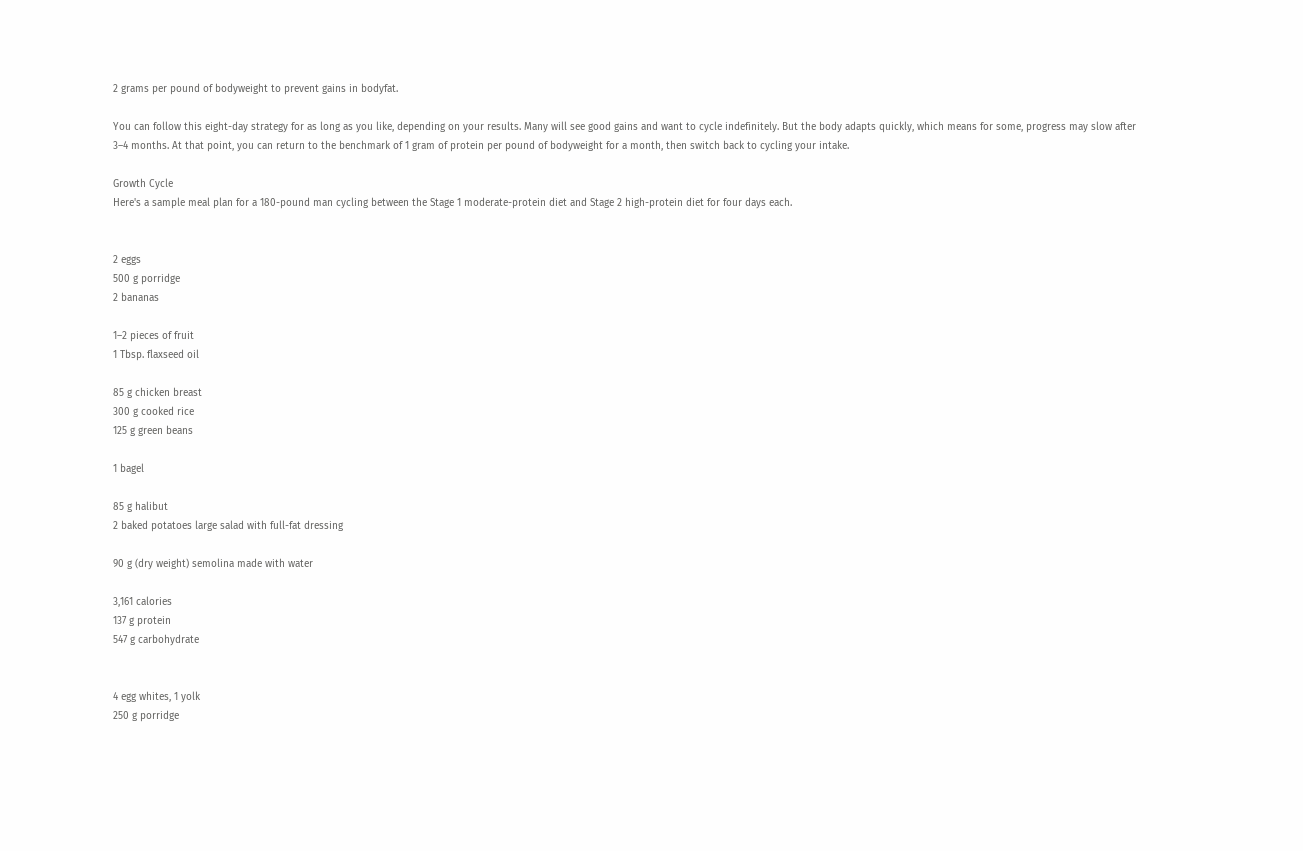2 grams per pound of bodyweight to prevent gains in bodyfat.

You can follow this eight-day strategy for as long as you like, depending on your results. Many will see good gains and want to cycle indefinitely. But the body adapts quickly, which means for some, progress may slow after 3–4 months. At that point, you can return to the benchmark of 1 gram of protein per pound of bodyweight for a month, then switch back to cycling your intake.

Growth Cycle
Here's a sample meal plan for a 180-pound man cycling between the Stage 1 moderate-protein diet and Stage 2 high-protein diet for four days each.


2 eggs
500 g porridge
2 bananas

1–2 pieces of fruit
1 Tbsp. flaxseed oil

85 g chicken breast
300 g cooked rice
125 g green beans

1 bagel

85 g halibut
2 baked potatoes large salad with full-fat dressing

90 g (dry weight) semolina made with water

3,161 calories
137 g protein
547 g carbohydrate


4 egg whites, 1 yolk
250 g porridge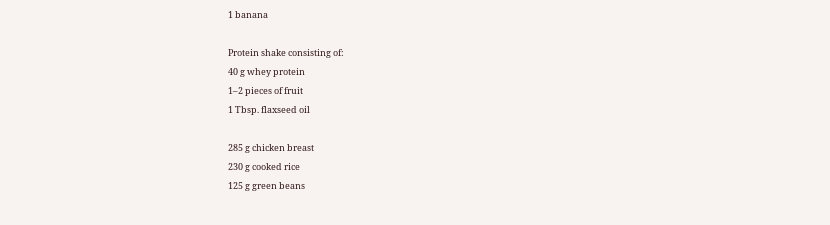1 banana

Protein shake consisting of:
40 g whey protein
1–2 pieces of fruit
1 Tbsp. flaxseed oil

285 g chicken breast
230 g cooked rice
125 g green beans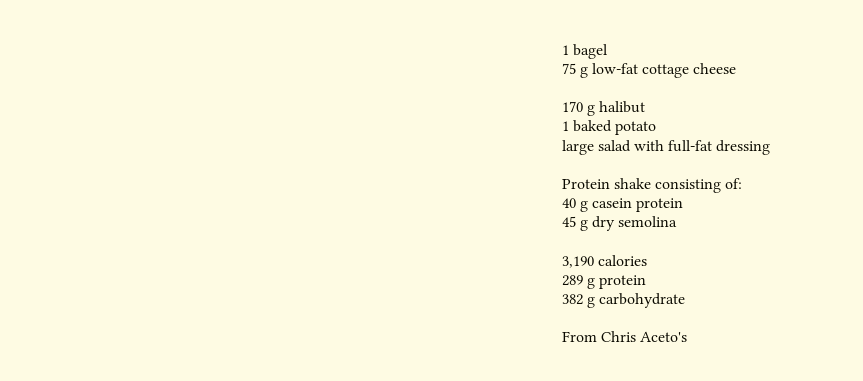1 bagel
75 g low-fat cottage cheese

170 g halibut
1 baked potato
large salad with full-fat dressing

Protein shake consisting of:
40 g casein protein
45 g dry semolina

3,190 calories
289 g protein
382 g carbohydrate

From Chris Aceto's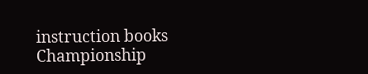instruction books Championship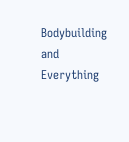Bodybuilding and Everything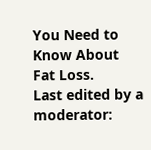You Need to Know About Fat Loss.
Last edited by a moderator: